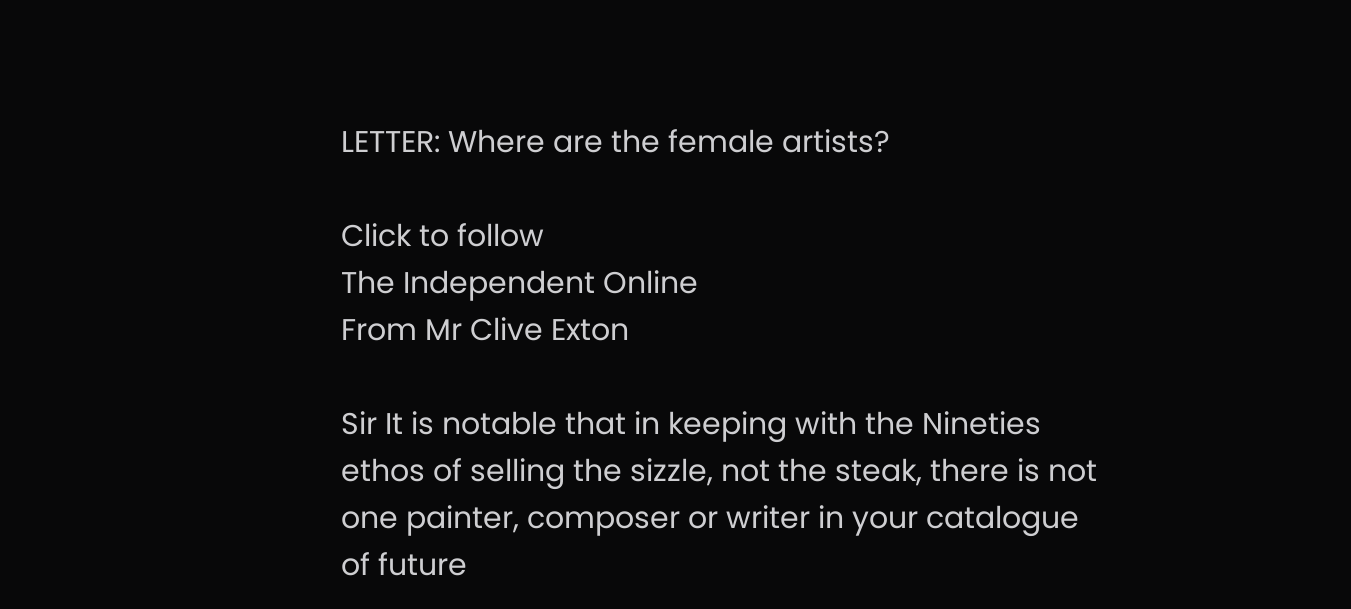LETTER: Where are the female artists?

Click to follow
The Independent Online
From Mr Clive Exton

Sir It is notable that in keeping with the Nineties ethos of selling the sizzle, not the steak, there is not one painter, composer or writer in your catalogue of future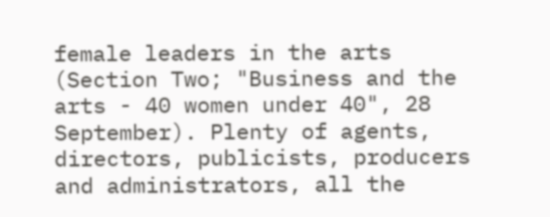female leaders in the arts (Section Two; "Business and the arts - 40 women under 40", 28 September). Plenty of agents, directors, publicists, producers and administrators, all the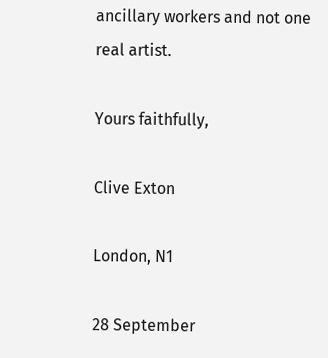ancillary workers and not one real artist.

Yours faithfully,

Clive Exton

London, N1

28 September